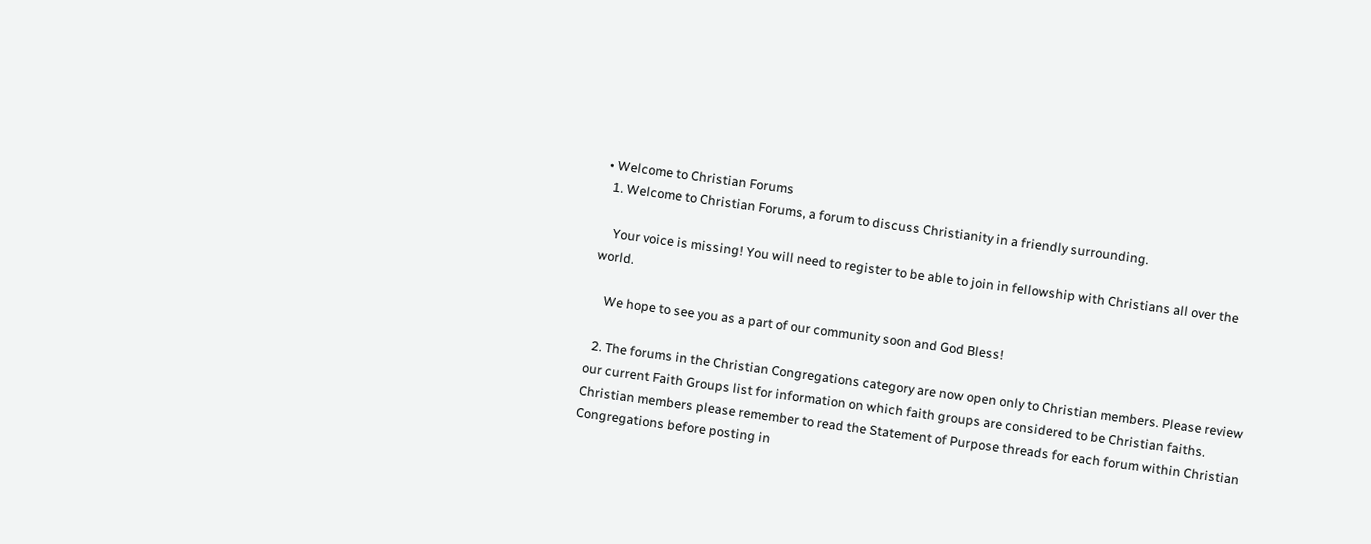• Welcome to Christian Forums
  1. Welcome to Christian Forums, a forum to discuss Christianity in a friendly surrounding.

    Your voice is missing! You will need to register to be able to join in fellowship with Christians all over the world.

    We hope to see you as a part of our community soon and God Bless!

  2. The forums in the Christian Congregations category are now open only to Christian members. Please review our current Faith Groups list for information on which faith groups are considered to be Christian faiths. Christian members please remember to read the Statement of Purpose threads for each forum within Christian Congregations before posting in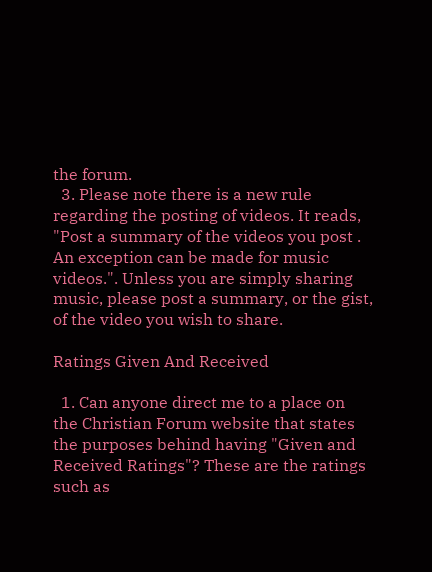the forum.
  3. Please note there is a new rule regarding the posting of videos. It reads, "Post a summary of the videos you post . An exception can be made for music videos.". Unless you are simply sharing music, please post a summary, or the gist, of the video you wish to share.

Ratings Given And Received

  1. Can anyone direct me to a place on the Christian Forum website that states the purposes behind having "Given and Received Ratings"? These are the ratings such as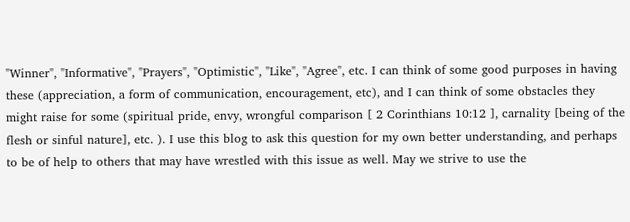"Winner", "Informative", "Prayers", "Optimistic", "Like", "Agree", etc. I can think of some good purposes in having these (appreciation, a form of communication, encouragement, etc), and I can think of some obstacles they might raise for some (spiritual pride, envy, wrongful comparison [ 2 Corinthians 10:12 ], carnality [being of the flesh or sinful nature], etc. ). I use this blog to ask this question for my own better understanding, and perhaps to be of help to others that may have wrestled with this issue as well. May we strive to use the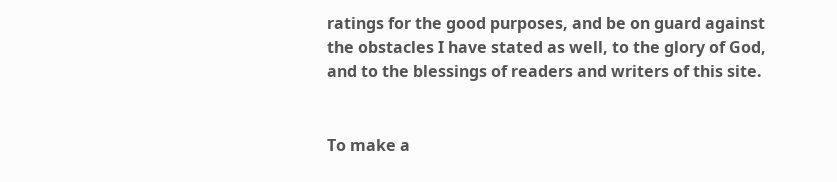ratings for the good purposes, and be on guard against the obstacles I have stated as well, to the glory of God, and to the blessings of readers and writers of this site.


To make a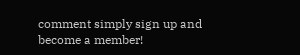comment simply sign up and become a member!